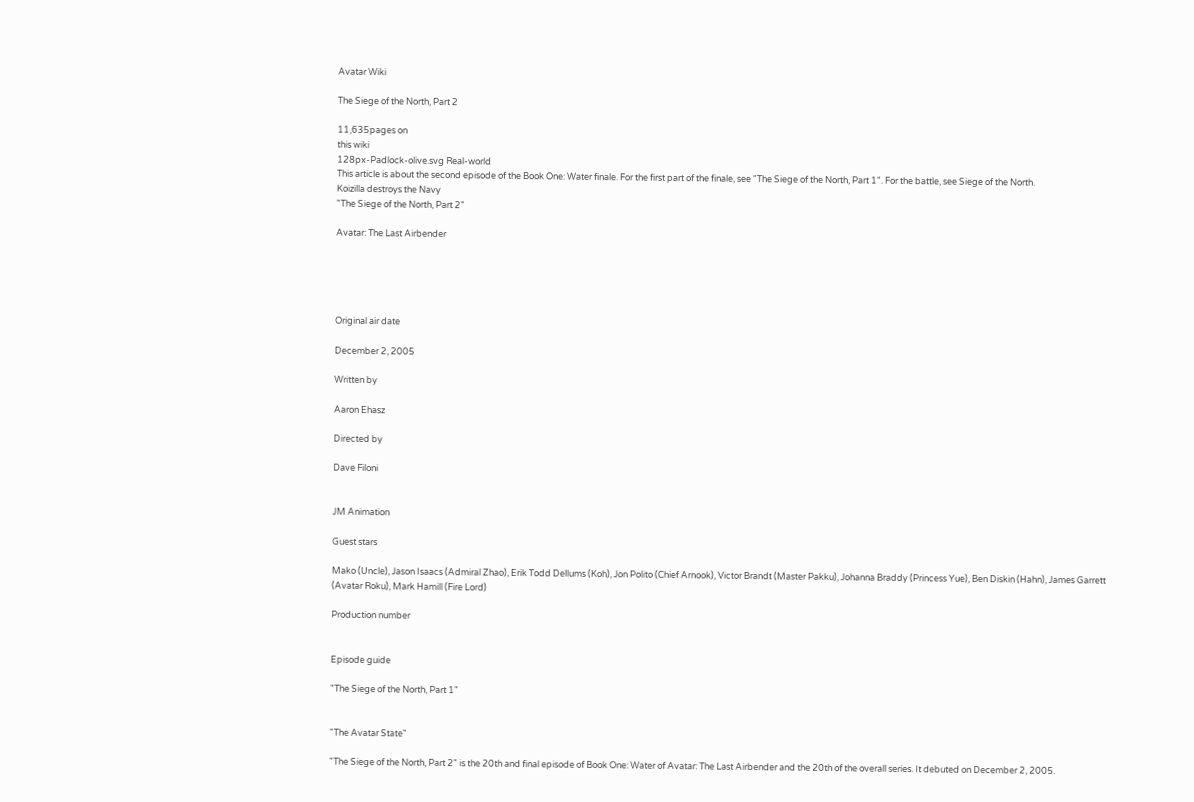Avatar Wiki

The Siege of the North, Part 2

11,635pages on
this wiki
128px-Padlock-olive.svg Real-world
This article is about the second episode of the Book One: Water finale. For the first part of the finale, see "The Siege of the North, Part 1". For the battle, see Siege of the North.
Koizilla destroys the Navy
"The Siege of the North, Part 2"

Avatar: The Last Airbender





Original air date

December 2, 2005

Written by

Aaron Ehasz

Directed by

Dave Filoni


JM Animation

Guest stars

Mako (Uncle), Jason Isaacs (Admiral Zhao), Erik Todd Dellums (Koh), Jon Polito (Chief Arnook), Victor Brandt (Master Pakku), Johanna Braddy (Princess Yue), Ben Diskin (Hahn), James Garrett (Avatar Roku), Mark Hamill (Fire Lord)

Production number


Episode guide

"The Siege of the North, Part 1"


"The Avatar State"

"The Siege of the North, Part 2" is the 20th and final episode of Book One: Water of Avatar: The Last Airbender and the 20th of the overall series. It debuted on December 2, 2005.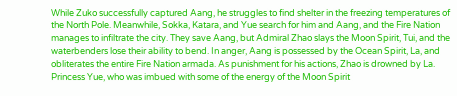While Zuko successfully captured Aang, he struggles to find shelter in the freezing temperatures of the North Pole. Meanwhile, Sokka, Katara, and Yue search for him and Aang, and the Fire Nation manages to infiltrate the city. They save Aang, but Admiral Zhao slays the Moon Spirit, Tui, and the waterbenders lose their ability to bend. In anger, Aang is possessed by the Ocean Spirit, La, and obliterates the entire Fire Nation armada. As punishment for his actions, Zhao is drowned by La. Princess Yue, who was imbued with some of the energy of the Moon Spirit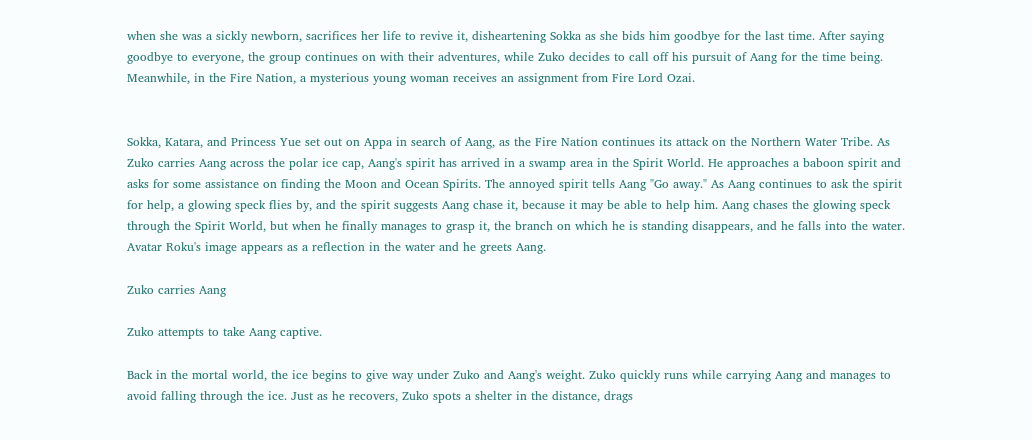when she was a sickly newborn, sacrifices her life to revive it, disheartening Sokka as she bids him goodbye for the last time. After saying goodbye to everyone, the group continues on with their adventures, while Zuko decides to call off his pursuit of Aang for the time being. Meanwhile, in the Fire Nation, a mysterious young woman receives an assignment from Fire Lord Ozai.


Sokka, Katara, and Princess Yue set out on Appa in search of Aang, as the Fire Nation continues its attack on the Northern Water Tribe. As Zuko carries Aang across the polar ice cap, Aang's spirit has arrived in a swamp area in the Spirit World. He approaches a baboon spirit and asks for some assistance on finding the Moon and Ocean Spirits. The annoyed spirit tells Aang "Go away." As Aang continues to ask the spirit for help, a glowing speck flies by, and the spirit suggests Aang chase it, because it may be able to help him. Aang chases the glowing speck through the Spirit World, but when he finally manages to grasp it, the branch on which he is standing disappears, and he falls into the water. Avatar Roku's image appears as a reflection in the water and he greets Aang.

Zuko carries Aang

Zuko attempts to take Aang captive.

Back in the mortal world, the ice begins to give way under Zuko and Aang's weight. Zuko quickly runs while carrying Aang and manages to avoid falling through the ice. Just as he recovers, Zuko spots a shelter in the distance, drags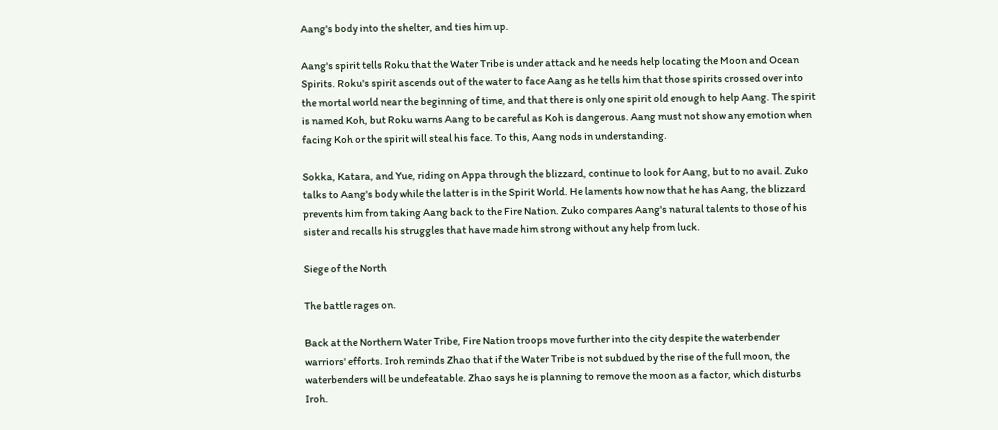Aang's body into the shelter, and ties him up.

Aang's spirit tells Roku that the Water Tribe is under attack and he needs help locating the Moon and Ocean Spirits. Roku's spirit ascends out of the water to face Aang as he tells him that those spirits crossed over into the mortal world near the beginning of time, and that there is only one spirit old enough to help Aang. The spirit is named Koh, but Roku warns Aang to be careful as Koh is dangerous. Aang must not show any emotion when facing Koh or the spirit will steal his face. To this, Aang nods in understanding.

Sokka, Katara, and Yue, riding on Appa through the blizzard, continue to look for Aang, but to no avail. Zuko talks to Aang's body while the latter is in the Spirit World. He laments how now that he has Aang, the blizzard prevents him from taking Aang back to the Fire Nation. Zuko compares Aang's natural talents to those of his sister and recalls his struggles that have made him strong without any help from luck.

Siege of the North

The battle rages on.

Back at the Northern Water Tribe, Fire Nation troops move further into the city despite the waterbender warriors' efforts. Iroh reminds Zhao that if the Water Tribe is not subdued by the rise of the full moon, the waterbenders will be undefeatable. Zhao says he is planning to remove the moon as a factor, which disturbs Iroh.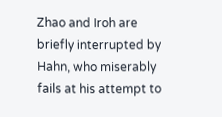Zhao and Iroh are briefly interrupted by Hahn, who miserably fails at his attempt to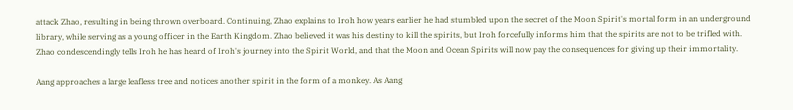attack Zhao, resulting in being thrown overboard. Continuing, Zhao explains to Iroh how years earlier he had stumbled upon the secret of the Moon Spirit's mortal form in an underground library, while serving as a young officer in the Earth Kingdom. Zhao believed it was his destiny to kill the spirits, but Iroh forcefully informs him that the spirits are not to be trifled with. Zhao condescendingly tells Iroh he has heard of Iroh's journey into the Spirit World, and that the Moon and Ocean Spirits will now pay the consequences for giving up their immortality.

Aang approaches a large leafless tree and notices another spirit in the form of a monkey. As Aang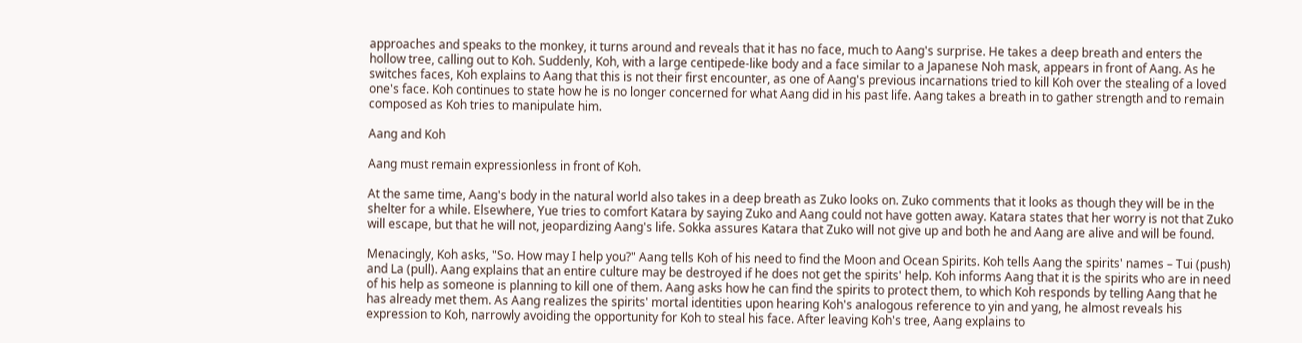approaches and speaks to the monkey, it turns around and reveals that it has no face, much to Aang's surprise. He takes a deep breath and enters the hollow tree, calling out to Koh. Suddenly, Koh, with a large centipede-like body and a face similar to a Japanese Noh mask, appears in front of Aang. As he switches faces, Koh explains to Aang that this is not their first encounter, as one of Aang's previous incarnations tried to kill Koh over the stealing of a loved one's face. Koh continues to state how he is no longer concerned for what Aang did in his past life. Aang takes a breath in to gather strength and to remain composed as Koh tries to manipulate him.

Aang and Koh

Aang must remain expressionless in front of Koh.

At the same time, Aang's body in the natural world also takes in a deep breath as Zuko looks on. Zuko comments that it looks as though they will be in the shelter for a while. Elsewhere, Yue tries to comfort Katara by saying Zuko and Aang could not have gotten away. Katara states that her worry is not that Zuko will escape, but that he will not, jeopardizing Aang's life. Sokka assures Katara that Zuko will not give up and both he and Aang are alive and will be found.

Menacingly, Koh asks, "So. How may I help you?" Aang tells Koh of his need to find the Moon and Ocean Spirits. Koh tells Aang the spirits' names – Tui (push) and La (pull). Aang explains that an entire culture may be destroyed if he does not get the spirits' help. Koh informs Aang that it is the spirits who are in need of his help as someone is planning to kill one of them. Aang asks how he can find the spirits to protect them, to which Koh responds by telling Aang that he has already met them. As Aang realizes the spirits' mortal identities upon hearing Koh's analogous reference to yin and yang, he almost reveals his expression to Koh, narrowly avoiding the opportunity for Koh to steal his face. After leaving Koh's tree, Aang explains to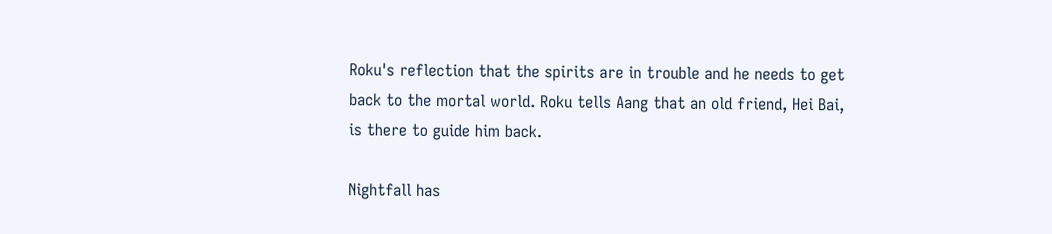Roku's reflection that the spirits are in trouble and he needs to get back to the mortal world. Roku tells Aang that an old friend, Hei Bai, is there to guide him back.

Nightfall has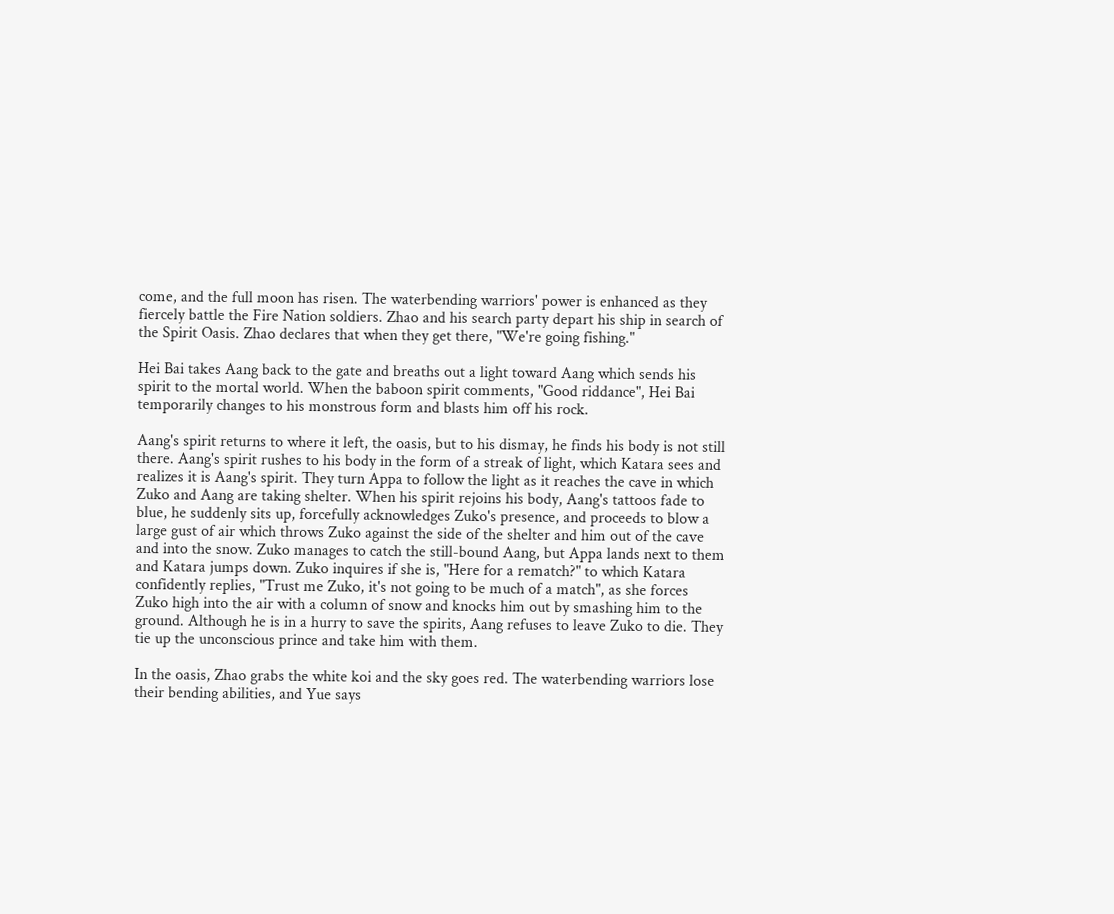come, and the full moon has risen. The waterbending warriors' power is enhanced as they fiercely battle the Fire Nation soldiers. Zhao and his search party depart his ship in search of the Spirit Oasis. Zhao declares that when they get there, "We're going fishing."

Hei Bai takes Aang back to the gate and breaths out a light toward Aang which sends his spirit to the mortal world. When the baboon spirit comments, "Good riddance", Hei Bai temporarily changes to his monstrous form and blasts him off his rock.

Aang's spirit returns to where it left, the oasis, but to his dismay, he finds his body is not still there. Aang's spirit rushes to his body in the form of a streak of light, which Katara sees and realizes it is Aang's spirit. They turn Appa to follow the light as it reaches the cave in which Zuko and Aang are taking shelter. When his spirit rejoins his body, Aang's tattoos fade to blue, he suddenly sits up, forcefully acknowledges Zuko's presence, and proceeds to blow a large gust of air which throws Zuko against the side of the shelter and him out of the cave and into the snow. Zuko manages to catch the still-bound Aang, but Appa lands next to them and Katara jumps down. Zuko inquires if she is, "Here for a rematch?" to which Katara confidently replies, "Trust me Zuko, it's not going to be much of a match", as she forces Zuko high into the air with a column of snow and knocks him out by smashing him to the ground. Although he is in a hurry to save the spirits, Aang refuses to leave Zuko to die. They tie up the unconscious prince and take him with them.

In the oasis, Zhao grabs the white koi and the sky goes red. The waterbending warriors lose their bending abilities, and Yue says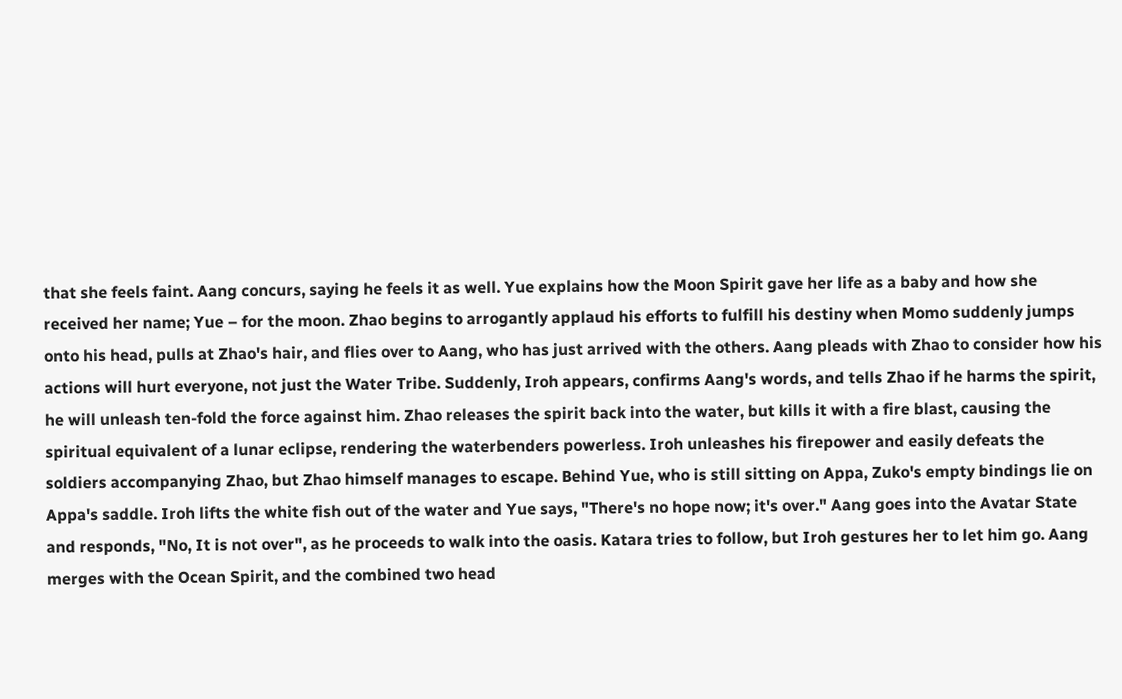that she feels faint. Aang concurs, saying he feels it as well. Yue explains how the Moon Spirit gave her life as a baby and how she received her name; Yue – for the moon. Zhao begins to arrogantly applaud his efforts to fulfill his destiny when Momo suddenly jumps onto his head, pulls at Zhao's hair, and flies over to Aang, who has just arrived with the others. Aang pleads with Zhao to consider how his actions will hurt everyone, not just the Water Tribe. Suddenly, Iroh appears, confirms Aang's words, and tells Zhao if he harms the spirit, he will unleash ten-fold the force against him. Zhao releases the spirit back into the water, but kills it with a fire blast, causing the spiritual equivalent of a lunar eclipse, rendering the waterbenders powerless. Iroh unleashes his firepower and easily defeats the soldiers accompanying Zhao, but Zhao himself manages to escape. Behind Yue, who is still sitting on Appa, Zuko's empty bindings lie on Appa's saddle. Iroh lifts the white fish out of the water and Yue says, "There's no hope now; it's over." Aang goes into the Avatar State and responds, "No, It is not over", as he proceeds to walk into the oasis. Katara tries to follow, but Iroh gestures her to let him go. Aang merges with the Ocean Spirit, and the combined two head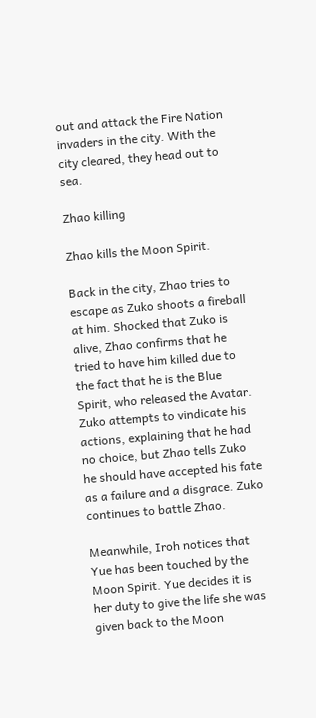out and attack the Fire Nation invaders in the city. With the city cleared, they head out to sea.

Zhao killing

Zhao kills the Moon Spirit.

Back in the city, Zhao tries to escape as Zuko shoots a fireball at him. Shocked that Zuko is alive, Zhao confirms that he tried to have him killed due to the fact that he is the Blue Spirit, who released the Avatar. Zuko attempts to vindicate his actions, explaining that he had no choice, but Zhao tells Zuko he should have accepted his fate as a failure and a disgrace. Zuko continues to battle Zhao.

Meanwhile, Iroh notices that Yue has been touched by the Moon Spirit. Yue decides it is her duty to give the life she was given back to the Moon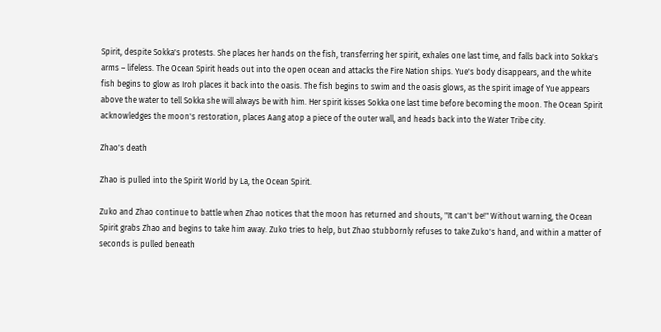Spirit, despite Sokka's protests. She places her hands on the fish, transferring her spirit, exhales one last time, and falls back into Sokka's arms – lifeless. The Ocean Spirit heads out into the open ocean and attacks the Fire Nation ships. Yue's body disappears, and the white fish begins to glow as Iroh places it back into the oasis. The fish begins to swim and the oasis glows, as the spirit image of Yue appears above the water to tell Sokka she will always be with him. Her spirit kisses Sokka one last time before becoming the moon. The Ocean Spirit acknowledges the moon's restoration, places Aang atop a piece of the outer wall, and heads back into the Water Tribe city.

Zhao's death

Zhao is pulled into the Spirit World by La, the Ocean Spirit.

Zuko and Zhao continue to battle when Zhao notices that the moon has returned and shouts, "It can't be!" Without warning, the Ocean Spirit grabs Zhao and begins to take him away. Zuko tries to help, but Zhao stubbornly refuses to take Zuko's hand, and within a matter of seconds is pulled beneath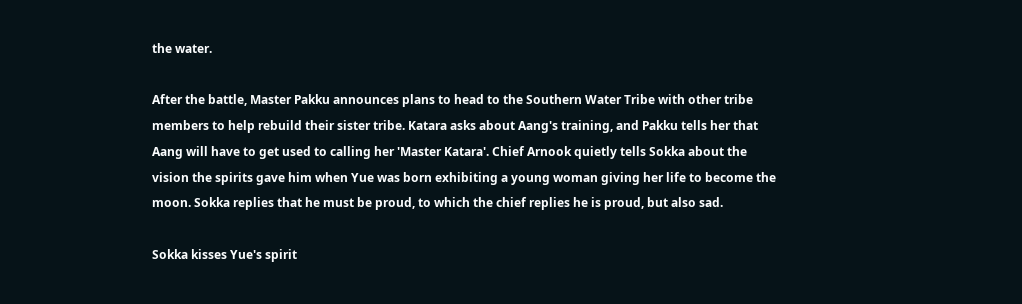the water.

After the battle, Master Pakku announces plans to head to the Southern Water Tribe with other tribe members to help rebuild their sister tribe. Katara asks about Aang's training, and Pakku tells her that Aang will have to get used to calling her 'Master Katara'. Chief Arnook quietly tells Sokka about the vision the spirits gave him when Yue was born exhibiting a young woman giving her life to become the moon. Sokka replies that he must be proud, to which the chief replies he is proud, but also sad.

Sokka kisses Yue's spirit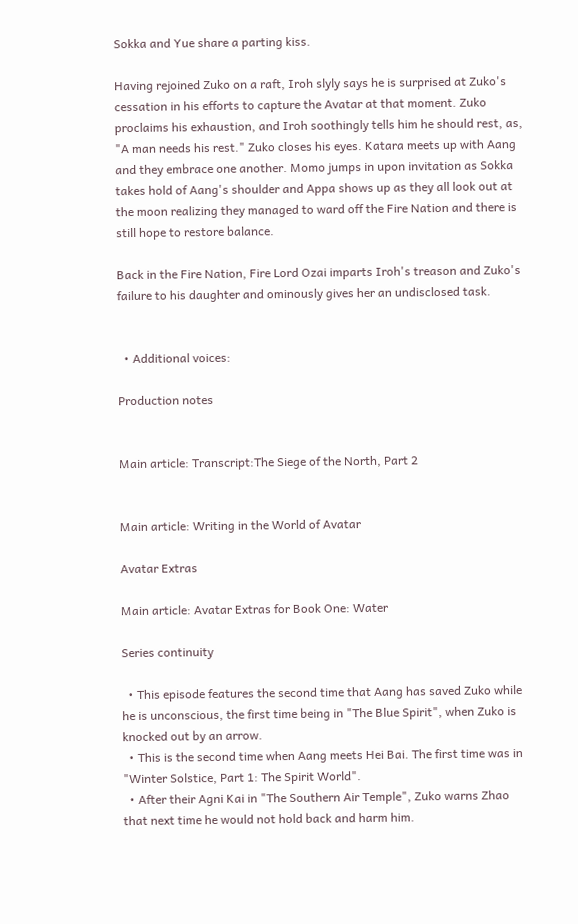Sokka and Yue share a parting kiss.

Having rejoined Zuko on a raft, Iroh slyly says he is surprised at Zuko's cessation in his efforts to capture the Avatar at that moment. Zuko proclaims his exhaustion, and Iroh soothingly tells him he should rest, as, "A man needs his rest." Zuko closes his eyes. Katara meets up with Aang and they embrace one another. Momo jumps in upon invitation as Sokka takes hold of Aang's shoulder and Appa shows up as they all look out at the moon realizing they managed to ward off the Fire Nation and there is still hope to restore balance.

Back in the Fire Nation, Fire Lord Ozai imparts Iroh's treason and Zuko's failure to his daughter and ominously gives her an undisclosed task.


  • Additional voices:

Production notes


Main article: Transcript:The Siege of the North, Part 2


Main article: Writing in the World of Avatar

Avatar Extras

Main article: Avatar Extras for Book One: Water

Series continuity

  • This episode features the second time that Aang has saved Zuko while he is unconscious, the first time being in "The Blue Spirit", when Zuko is knocked out by an arrow.
  • This is the second time when Aang meets Hei Bai. The first time was in "Winter Solstice, Part 1: The Spirit World".
  • After their Agni Kai in "The Southern Air Temple", Zuko warns Zhao that next time he would not hold back and harm him.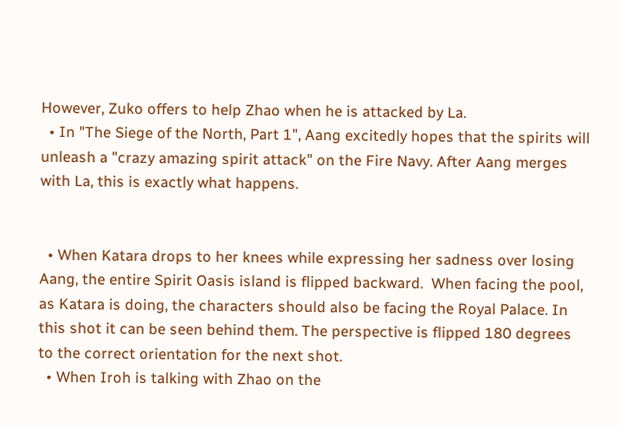However, Zuko offers to help Zhao when he is attacked by La.
  • In "The Siege of the North, Part 1", Aang excitedly hopes that the spirits will unleash a "crazy amazing spirit attack" on the Fire Navy. After Aang merges with La, this is exactly what happens.


  • When Katara drops to her knees while expressing her sadness over losing Aang, the entire Spirit Oasis island is flipped backward.  When facing the pool, as Katara is doing, the characters should also be facing the Royal Palace. In this shot it can be seen behind them. The perspective is flipped 180 degrees to the correct orientation for the next shot.
  • When Iroh is talking with Zhao on the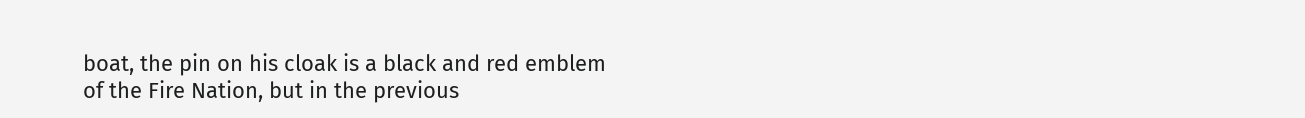boat, the pin on his cloak is a black and red emblem of the Fire Nation, but in the previous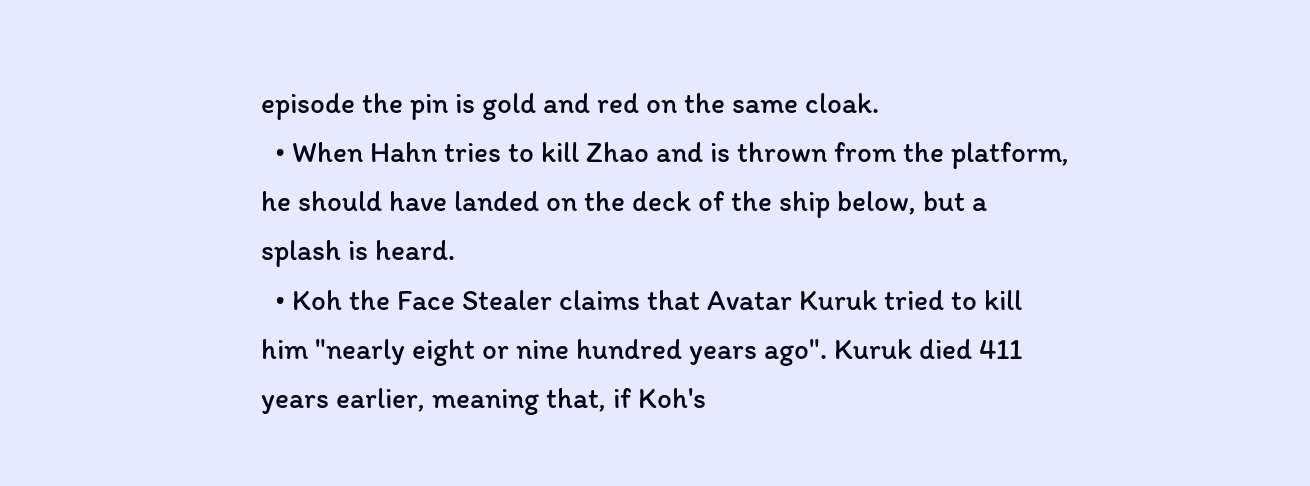episode the pin is gold and red on the same cloak.
  • When Hahn tries to kill Zhao and is thrown from the platform, he should have landed on the deck of the ship below, but a splash is heard.
  • Koh the Face Stealer claims that Avatar Kuruk tried to kill him "nearly eight or nine hundred years ago". Kuruk died 411 years earlier, meaning that, if Koh's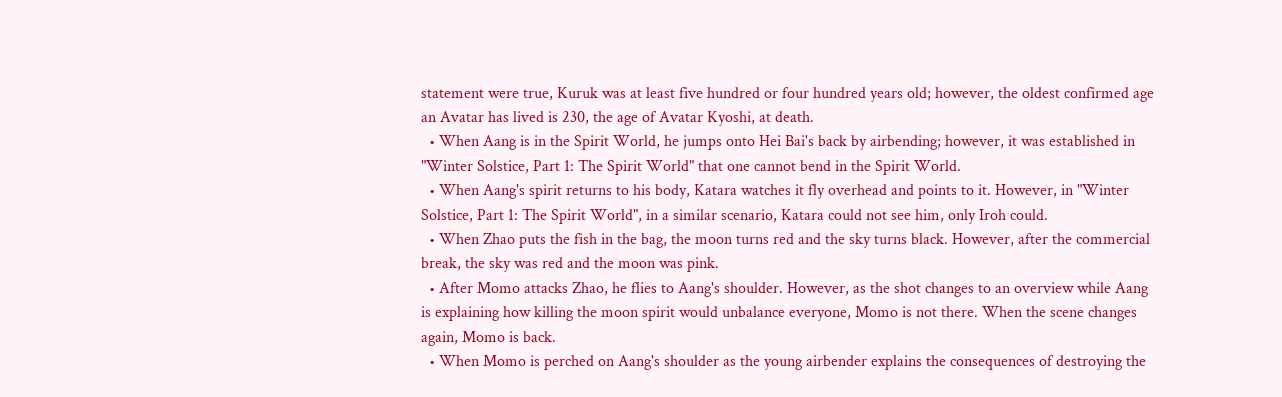statement were true, Kuruk was at least five hundred or four hundred years old; however, the oldest confirmed age an Avatar has lived is 230, the age of Avatar Kyoshi, at death.
  • When Aang is in the Spirit World, he jumps onto Hei Bai's back by airbending; however, it was established in "Winter Solstice, Part 1: The Spirit World" that one cannot bend in the Spirit World.
  • When Aang's spirit returns to his body, Katara watches it fly overhead and points to it. However, in "Winter Solstice, Part 1: The Spirit World", in a similar scenario, Katara could not see him, only Iroh could.
  • When Zhao puts the fish in the bag, the moon turns red and the sky turns black. However, after the commercial break, the sky was red and the moon was pink.
  • After Momo attacks Zhao, he flies to Aang's shoulder. However, as the shot changes to an overview while Aang is explaining how killing the moon spirit would unbalance everyone, Momo is not there. When the scene changes again, Momo is back.
  • When Momo is perched on Aang's shoulder as the young airbender explains the consequences of destroying the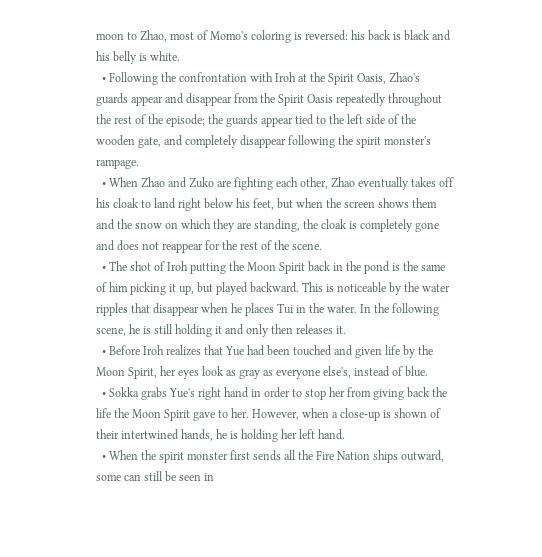moon to Zhao, most of Momo's coloring is reversed: his back is black and his belly is white.
  • Following the confrontation with Iroh at the Spirit Oasis, Zhao's guards appear and disappear from the Spirit Oasis repeatedly throughout the rest of the episode; the guards appear tied to the left side of the wooden gate, and completely disappear following the spirit monster's rampage.
  • When Zhao and Zuko are fighting each other, Zhao eventually takes off his cloak to land right below his feet, but when the screen shows them and the snow on which they are standing, the cloak is completely gone and does not reappear for the rest of the scene.
  • The shot of Iroh putting the Moon Spirit back in the pond is the same of him picking it up, but played backward. This is noticeable by the water ripples that disappear when he places Tui in the water. In the following scene, he is still holding it and only then releases it.
  • Before Iroh realizes that Yue had been touched and given life by the Moon Spirit, her eyes look as gray as everyone else's, instead of blue.
  • Sokka grabs Yue's right hand in order to stop her from giving back the life the Moon Spirit gave to her. However, when a close-up is shown of their intertwined hands, he is holding her left hand.
  • When the spirit monster first sends all the Fire Nation ships outward, some can still be seen in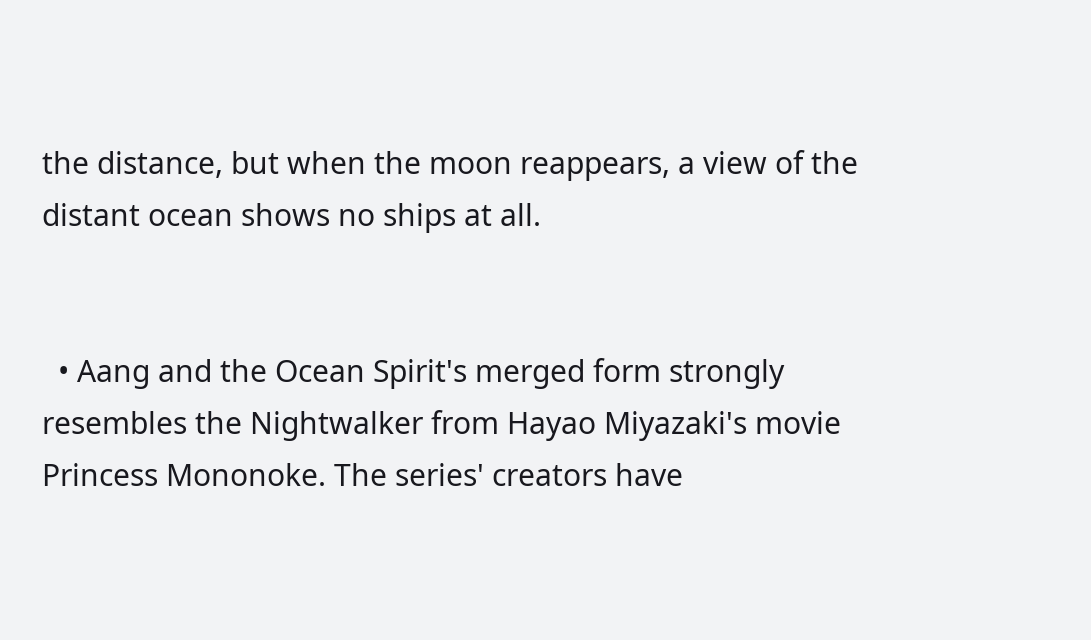the distance, but when the moon reappears, a view of the distant ocean shows no ships at all.


  • Aang and the Ocean Spirit's merged form strongly resembles the Nightwalker from Hayao Miyazaki's movie Princess Mononoke. The series' creators have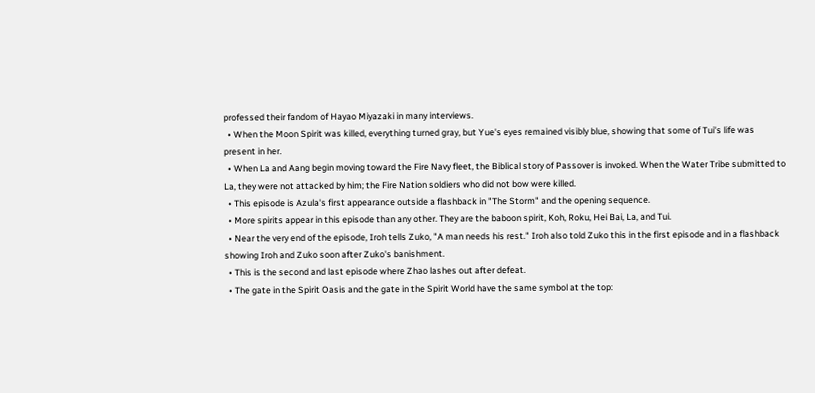professed their fandom of Hayao Miyazaki in many interviews.
  • When the Moon Spirit was killed, everything turned gray, but Yue's eyes remained visibly blue, showing that some of Tui's life was present in her.
  • When La and Aang begin moving toward the Fire Navy fleet, the Biblical story of Passover is invoked. When the Water Tribe submitted to La, they were not attacked by him; the Fire Nation soldiers who did not bow were killed.
  • This episode is Azula's first appearance outside a flashback in "The Storm" and the opening sequence.
  • More spirits appear in this episode than any other. They are the baboon spirit, Koh, Roku, Hei Bai, La, and Tui.
  • Near the very end of the episode, Iroh tells Zuko, "A man needs his rest." Iroh also told Zuko this in the first episode and in a flashback showing Iroh and Zuko soon after Zuko's banishment.
  • This is the second and last episode where Zhao lashes out after defeat.
  • The gate in the Spirit Oasis and the gate in the Spirit World have the same symbol at the top: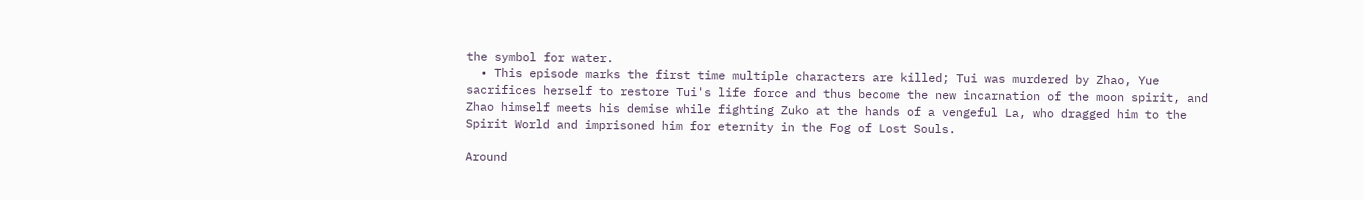the symbol for water.
  • This episode marks the first time multiple characters are killed; Tui was murdered by Zhao, Yue sacrifices herself to restore Tui's life force and thus become the new incarnation of the moon spirit, and Zhao himself meets his demise while fighting Zuko at the hands of a vengeful La, who dragged him to the Spirit World and imprisoned him for eternity in the Fog of Lost Souls.

Around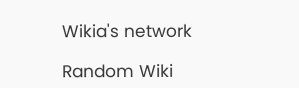Wikia's network

Random Wiki